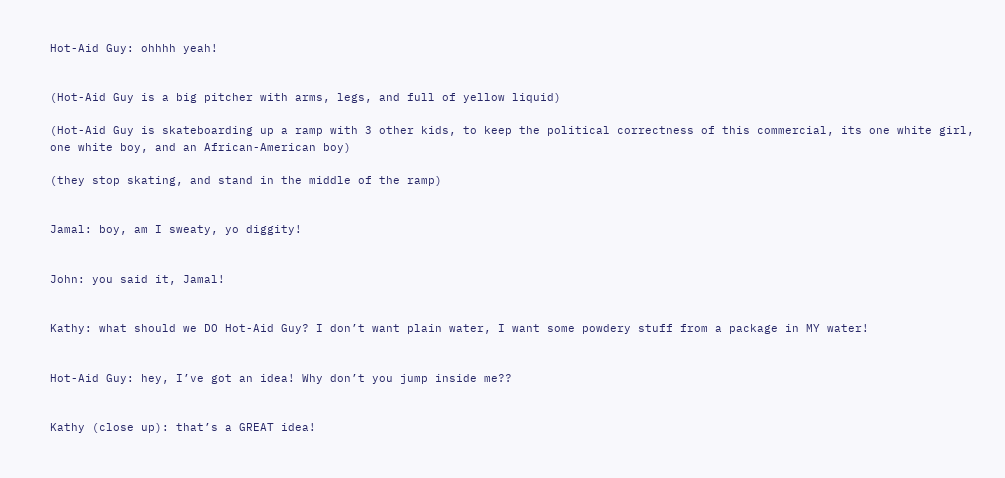Hot-Aid Guy: ohhhh yeah!


(Hot-Aid Guy is a big pitcher with arms, legs, and full of yellow liquid)

(Hot-Aid Guy is skateboarding up a ramp with 3 other kids, to keep the political correctness of this commercial, its one white girl, one white boy, and an African-American boy)

(they stop skating, and stand in the middle of the ramp)


Jamal: boy, am I sweaty, yo diggity!


John: you said it, Jamal!


Kathy: what should we DO Hot-Aid Guy? I don’t want plain water, I want some powdery stuff from a package in MY water!


Hot-Aid Guy: hey, I’ve got an idea! Why don’t you jump inside me??


Kathy (close up): that’s a GREAT idea!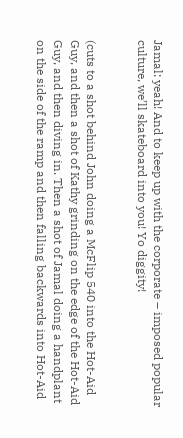Jamal: yeah! And to keep up with the corporate – imposed popular culture, we’ll skateboard into you! Yo diggity!


(cuts to a shot behind John doing a McFlip 540 into the Hot-Aid Guy, and then a shot of Kathy grinding on the edge of the Hot-Aid Guy, and then diving in. Then a shot of Jamal doing a handplant on the side of the ramp and then falling backwards into Hot-Aid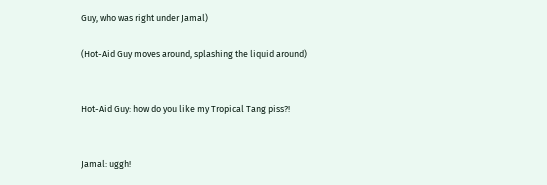Guy, who was right under Jamal)

(Hot-Aid Guy moves around, splashing the liquid around)


Hot-Aid Guy: how do you like my Tropical Tang piss?!


Jamal: uggh!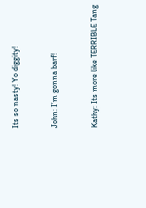Its so nasty! Yo diggity!


John: I’m gonna barf!


Kathy: Its more like TERRIBLE Tang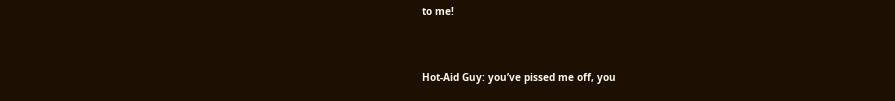to me!


Hot-Aid Guy: you’ve pissed me off, you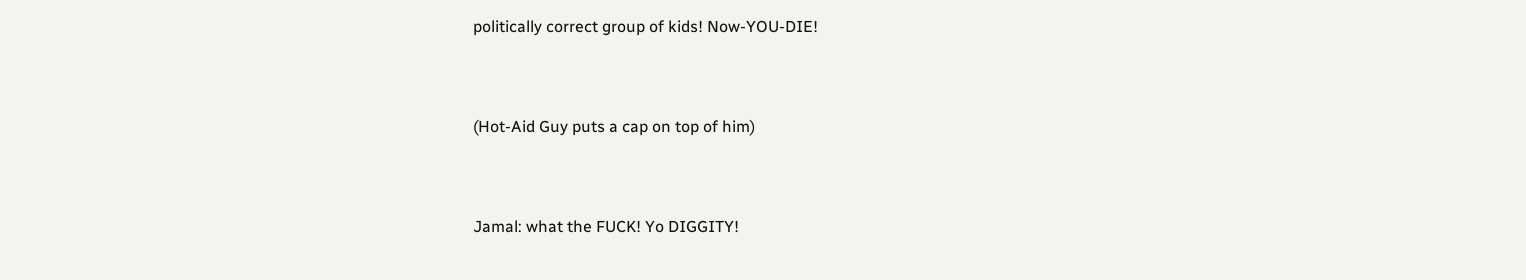politically correct group of kids! Now-YOU-DIE!


(Hot-Aid Guy puts a cap on top of him)


Jamal: what the FUCK! Yo DIGGITY!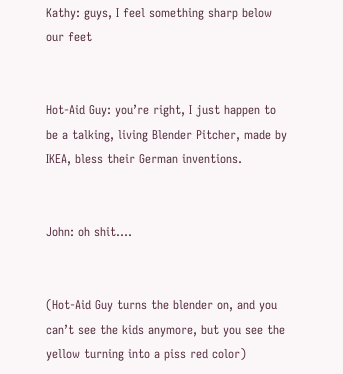Kathy: guys, I feel something sharp below our feet


Hot-Aid Guy: you’re right, I just happen to be a talking, living Blender Pitcher, made by IKEA, bless their German inventions.


John: oh shit….


(Hot-Aid Guy turns the blender on, and you can’t see the kids anymore, but you see the yellow turning into a piss red color)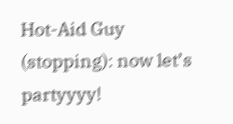Hot-Aid Guy (stopping): now let’s partyyyy!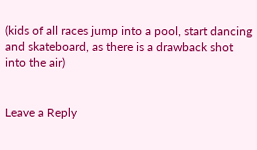(kids of all races jump into a pool, start dancing and skateboard, as there is a drawback shot into the air)


Leave a Reply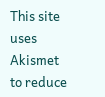This site uses Akismet to reduce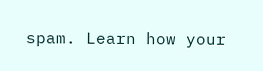spam. Learn how your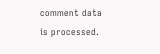comment data is processed.